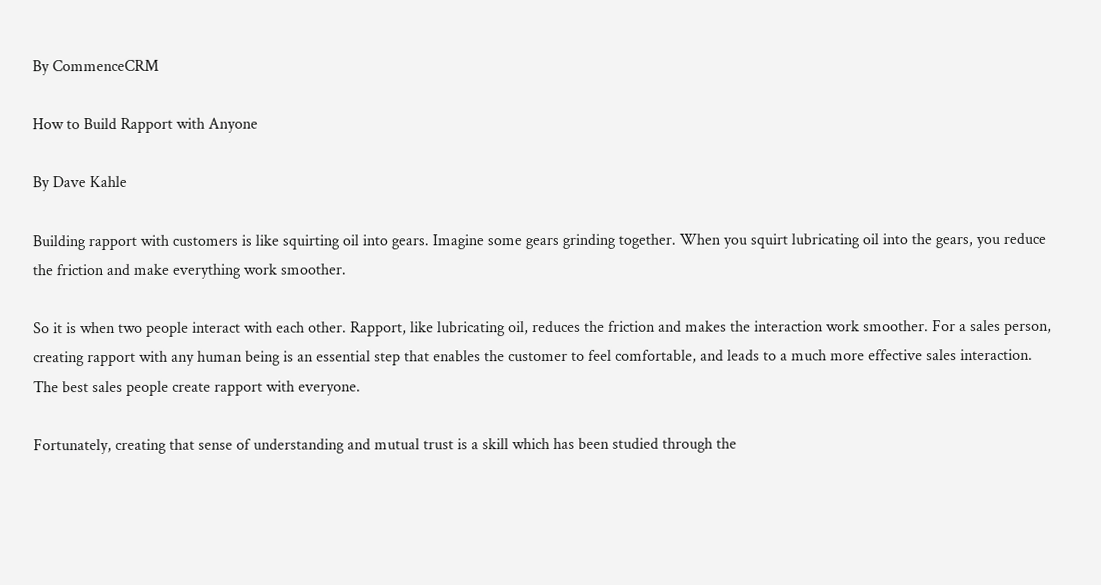By CommenceCRM

How to Build Rapport with Anyone

By Dave Kahle

Building rapport with customers is like squirting oil into gears. Imagine some gears grinding together. When you squirt lubricating oil into the gears, you reduce the friction and make everything work smoother.

So it is when two people interact with each other. Rapport, like lubricating oil, reduces the friction and makes the interaction work smoother. For a sales person, creating rapport with any human being is an essential step that enables the customer to feel comfortable, and leads to a much more effective sales interaction. The best sales people create rapport with everyone.

Fortunately, creating that sense of understanding and mutual trust is a skill which has been studied through the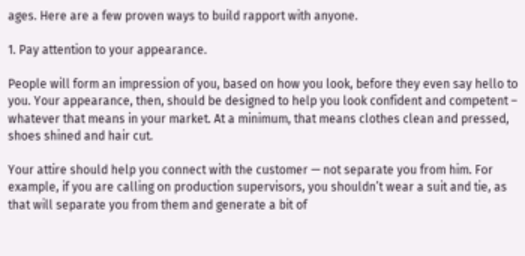ages. Here are a few proven ways to build rapport with anyone.

1. Pay attention to your appearance.

People will form an impression of you, based on how you look, before they even say hello to you. Your appearance, then, should be designed to help you look confident and competent – whatever that means in your market. At a minimum, that means clothes clean and pressed, shoes shined and hair cut.

Your attire should help you connect with the customer — not separate you from him. For example, if you are calling on production supervisors, you shouldn’t wear a suit and tie, as that will separate you from them and generate a bit of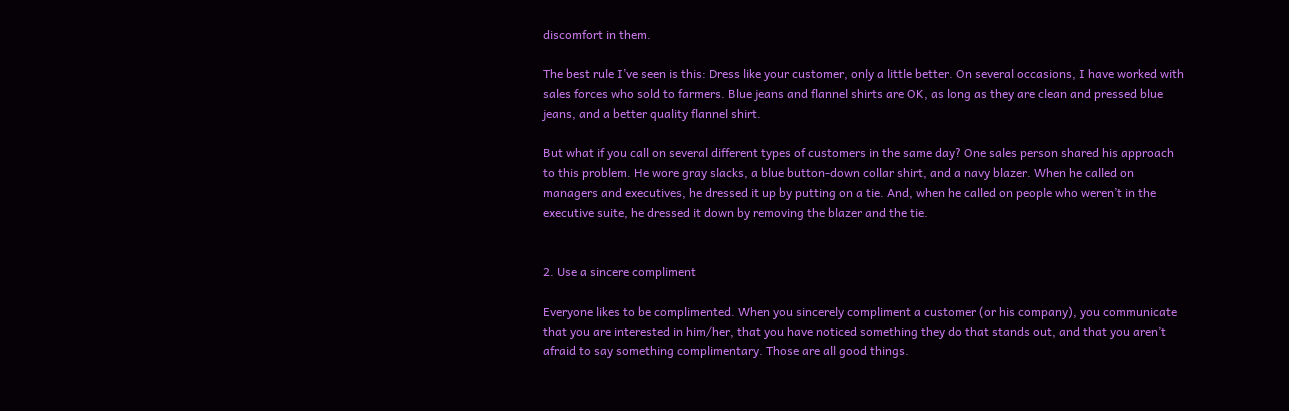discomfort in them.

The best rule I’ve seen is this: Dress like your customer, only a little better. On several occasions, I have worked with sales forces who sold to farmers. Blue jeans and flannel shirts are OK, as long as they are clean and pressed blue jeans, and a better quality flannel shirt.

But what if you call on several different types of customers in the same day? One sales person shared his approach to this problem. He wore gray slacks, a blue button-down collar shirt, and a navy blazer. When he called on managers and executives, he dressed it up by putting on a tie. And, when he called on people who weren’t in the executive suite, he dressed it down by removing the blazer and the tie.


2. Use a sincere compliment

Everyone likes to be complimented. When you sincerely compliment a customer (or his company), you communicate that you are interested in him/her, that you have noticed something they do that stands out, and that you aren’t afraid to say something complimentary. Those are all good things.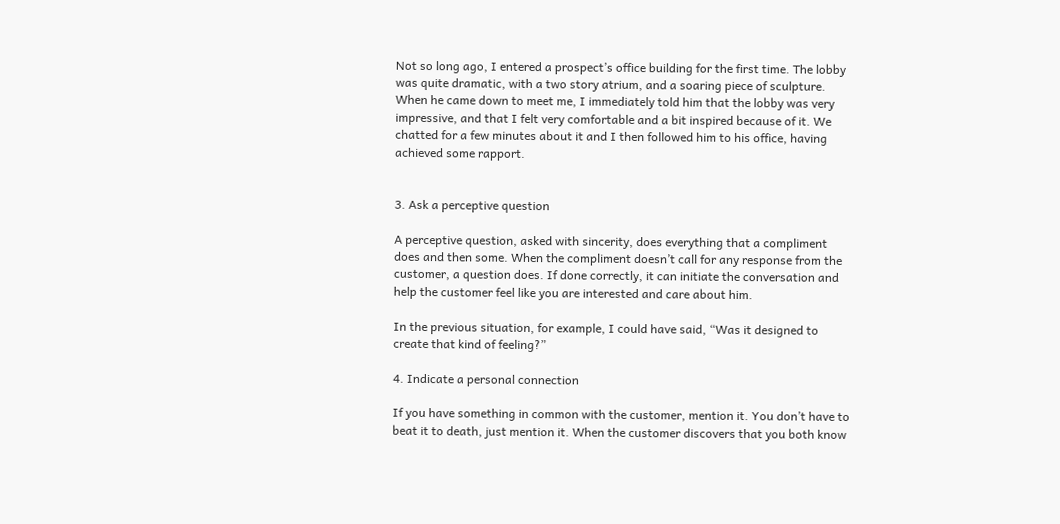Not so long ago, I entered a prospect’s office building for the first time. The lobby was quite dramatic, with a two story atrium, and a soaring piece of sculpture. When he came down to meet me, I immediately told him that the lobby was very impressive, and that I felt very comfortable and a bit inspired because of it. We chatted for a few minutes about it and I then followed him to his office, having achieved some rapport.


3. Ask a perceptive question

A perceptive question, asked with sincerity, does everything that a compliment does and then some. When the compliment doesn’t call for any response from the customer, a question does. If done correctly, it can initiate the conversation and help the customer feel like you are interested and care about him.

In the previous situation, for example, I could have said, “Was it designed to create that kind of feeling?”

4. Indicate a personal connection

If you have something in common with the customer, mention it. You don’t have to beat it to death, just mention it. When the customer discovers that you both know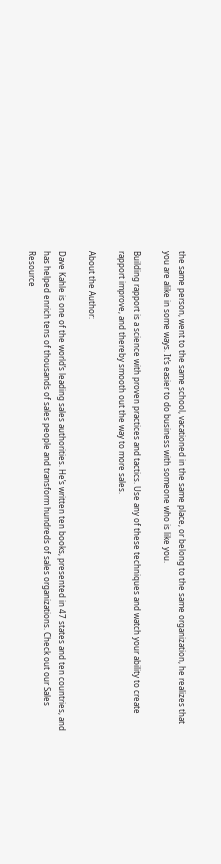the same person, went to the same school, vacationed in the same place, or belong to the same organization, he realizes that you are alike in some ways. It’s easier to do business with someone who is like you.

Building rapport is a science with proven practices and tactics. Use any of these techniques and watch your ability to create rapport improve, and thereby smooth out the way to more sales.

About the Author:

Dave Kahle is one of the world’s leading sales authorities. He’s written ten books, presented in 47 states and ten countries, and has helped enrich tens of thousands of sales people and transform hundreds of sales organizations. Check out our Sales Resource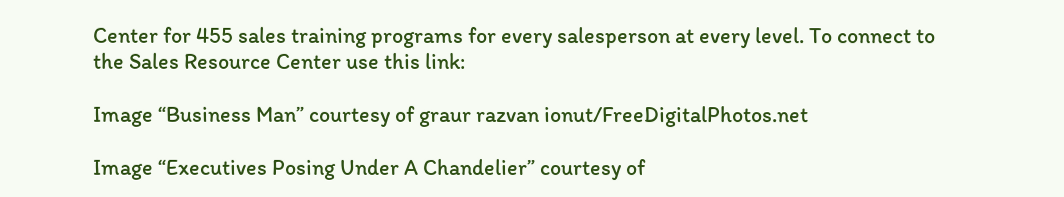Center for 455 sales training programs for every salesperson at every level. To connect to the Sales Resource Center use this link:

Image “Business Man” courtesy of graur razvan ionut/FreeDigitalPhotos.net

Image “Executives Posing Under A Chandelier” courtesy of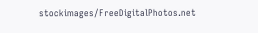stockimages/FreeDigitalPhotos.net